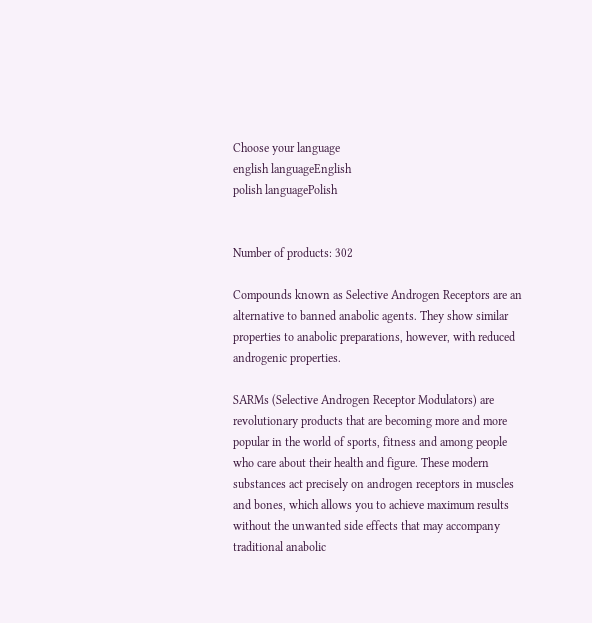Choose your language
english languageEnglish
polish languagePolish


Number of products: 302

Compounds known as Selective Androgen Receptors are an alternative to banned anabolic agents. They show similar properties to anabolic preparations, however, with reduced androgenic properties.

SARMs (Selective Androgen Receptor Modulators) are revolutionary products that are becoming more and more popular in the world of sports, fitness and among people who care about their health and figure. These modern substances act precisely on androgen receptors in muscles and bones, which allows you to achieve maximum results without the unwanted side effects that may accompany traditional anabolic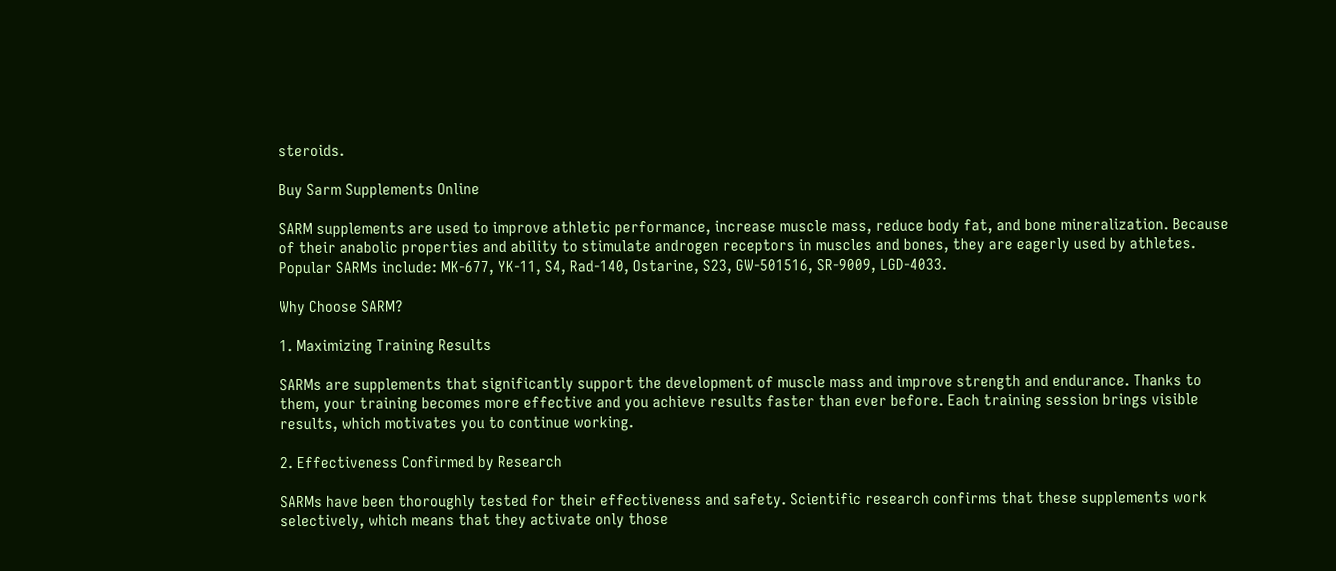steroids.

Buy Sarm Supplements Online

SARM supplements are used to improve athletic performance, increase muscle mass, reduce body fat, and bone mineralization. Because of their anabolic properties and ability to stimulate androgen receptors in muscles and bones, they are eagerly used by athletes. Popular SARMs include: MK-677, YK-11, S4, Rad-140, Ostarine, S23, GW-501516, SR-9009, LGD-4033.

Why Choose SARM?

1. Maximizing Training Results

SARMs are supplements that significantly support the development of muscle mass and improve strength and endurance. Thanks to them, your training becomes more effective and you achieve results faster than ever before. Each training session brings visible results, which motivates you to continue working.

2. Effectiveness Confirmed by Research

SARMs have been thoroughly tested for their effectiveness and safety. Scientific research confirms that these supplements work selectively, which means that they activate only those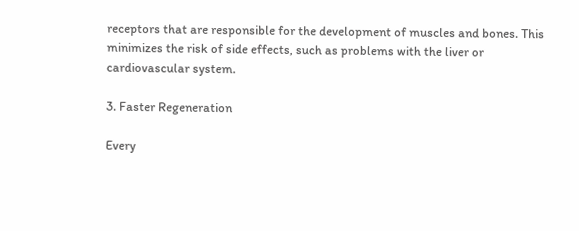receptors that are responsible for the development of muscles and bones. This minimizes the risk of side effects, such as problems with the liver or cardiovascular system.

3. Faster Regeneration

Every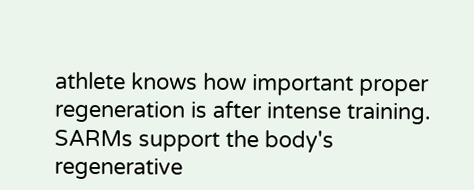athlete knows how important proper regeneration is after intense training. SARMs support the body's regenerative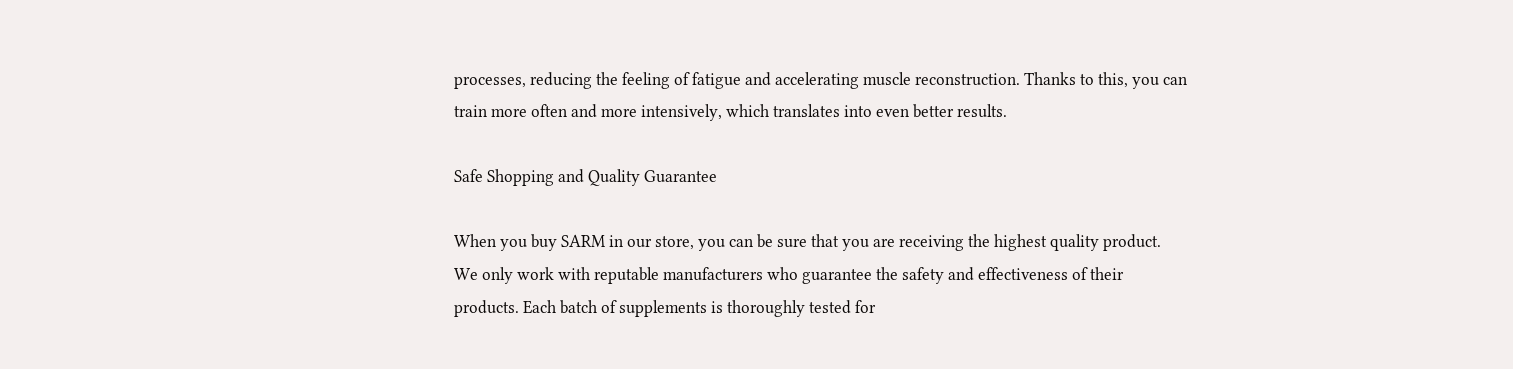processes, reducing the feeling of fatigue and accelerating muscle reconstruction. Thanks to this, you can train more often and more intensively, which translates into even better results.

Safe Shopping and Quality Guarantee

When you buy SARM in our store, you can be sure that you are receiving the highest quality product. We only work with reputable manufacturers who guarantee the safety and effectiveness of their products. Each batch of supplements is thoroughly tested for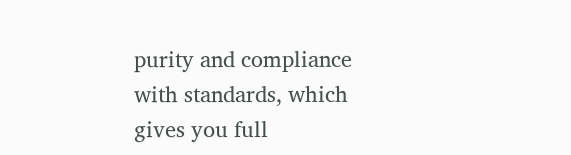purity and compliance with standards, which gives you full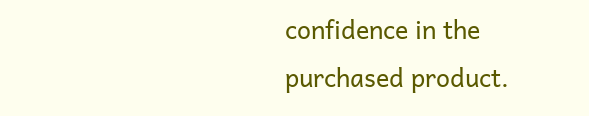confidence in the purchased product.